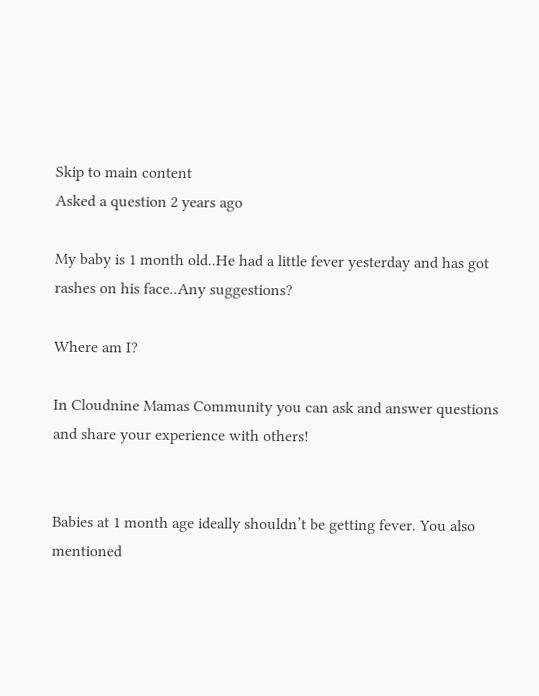Skip to main content
Asked a question 2 years ago

My baby is 1 month old..He had a little fever yesterday and has got rashes on his face..Any suggestions?

Where am I?

In Cloudnine Mamas Community you can ask and answer questions and share your experience with others!


Babies at 1 month age ideally shouldn’t be getting fever. You also mentioned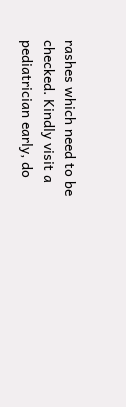rashes which need to be checked. Kindly visit a pediatrician early, do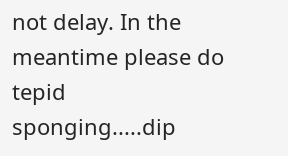not delay. In the meantime please do tepid sponging.....dip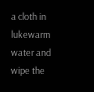a cloth in lukewarm water and wipe the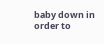baby down in order to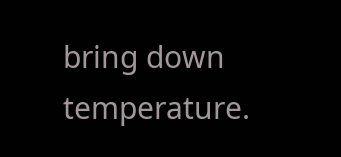bring down temperature.